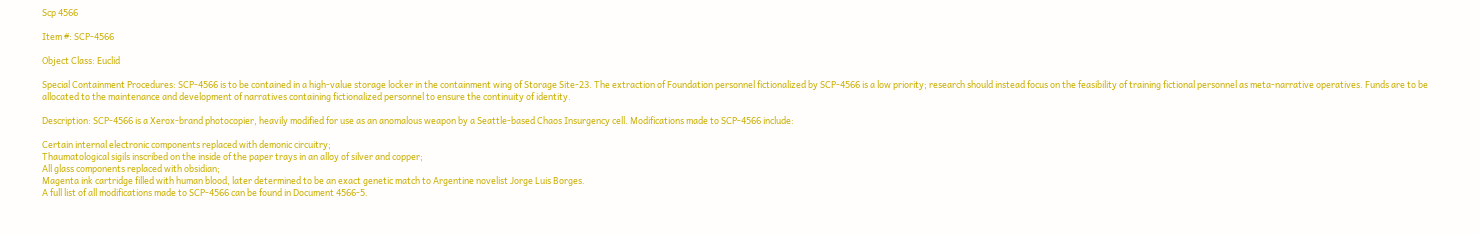Scp 4566

Item #: SCP-4566

Object Class: Euclid

Special Containment Procedures: SCP-4566 is to be contained in a high-value storage locker in the containment wing of Storage Site-23. The extraction of Foundation personnel fictionalized by SCP-4566 is a low priority; research should instead focus on the feasibility of training fictional personnel as meta-narrative operatives. Funds are to be allocated to the maintenance and development of narratives containing fictionalized personnel to ensure the continuity of identity.

Description: SCP-4566 is a Xerox-brand photocopier, heavily modified for use as an anomalous weapon by a Seattle-based Chaos Insurgency cell. Modifications made to SCP-4566 include:

Certain internal electronic components replaced with demonic circuitry;
Thaumatological sigils inscribed on the inside of the paper trays in an alloy of silver and copper;
All glass components replaced with obsidian;
Magenta ink cartridge filled with human blood, later determined to be an exact genetic match to Argentine novelist Jorge Luis Borges.
A full list of all modifications made to SCP-4566 can be found in Document 4566-5.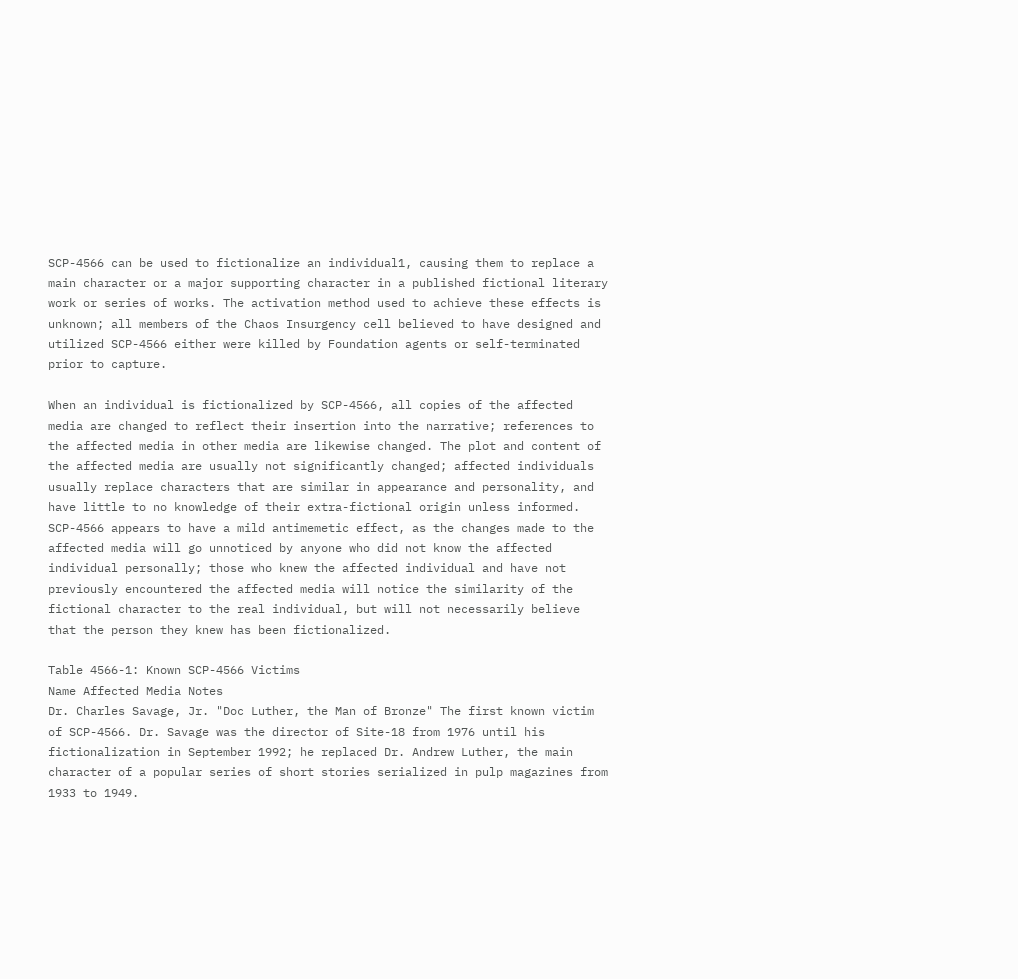SCP-4566 can be used to fictionalize an individual1, causing them to replace a main character or a major supporting character in a published fictional literary work or series of works. The activation method used to achieve these effects is unknown; all members of the Chaos Insurgency cell believed to have designed and utilized SCP-4566 either were killed by Foundation agents or self-terminated prior to capture.

When an individual is fictionalized by SCP-4566, all copies of the affected media are changed to reflect their insertion into the narrative; references to the affected media in other media are likewise changed. The plot and content of the affected media are usually not significantly changed; affected individuals usually replace characters that are similar in appearance and personality, and have little to no knowledge of their extra-fictional origin unless informed. SCP-4566 appears to have a mild antimemetic effect, as the changes made to the affected media will go unnoticed by anyone who did not know the affected individual personally; those who knew the affected individual and have not previously encountered the affected media will notice the similarity of the fictional character to the real individual, but will not necessarily believe that the person they knew has been fictionalized.

Table 4566-1: Known SCP-4566 Victims
Name Affected Media Notes
Dr. Charles Savage, Jr. "Doc Luther, the Man of Bronze" The first known victim of SCP-4566. Dr. Savage was the director of Site-18 from 1976 until his fictionalization in September 1992; he replaced Dr. Andrew Luther, the main character of a popular series of short stories serialized in pulp magazines from 1933 to 1949.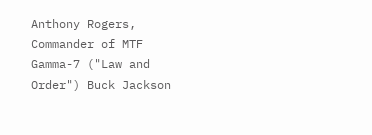Anthony Rogers, Commander of MTF Gamma-7 ("Law and Order") Buck Jackson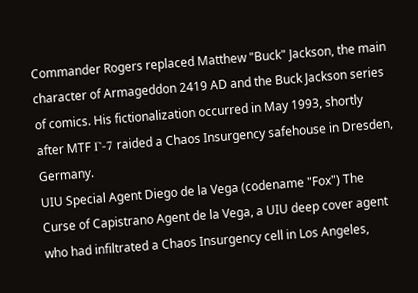Commander Rogers replaced Matthew "Buck" Jackson, the main character of Armageddon 2419 AD and the Buck Jackson series of comics. His fictionalization occurred in May 1993, shortly after MTF Γ-7 raided a Chaos Insurgency safehouse in Dresden, Germany.
UIU Special Agent Diego de la Vega (codename "Fox") The Curse of Capistrano Agent de la Vega, a UIU deep cover agent who had infiltrated a Chaos Insurgency cell in Los Angeles,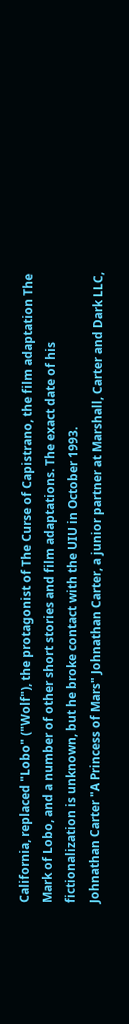California, replaced "Lobo" ("Wolf"), the protagonist of The Curse of Capistrano, the film adaptation The Mark of Lobo, and a number of other short stories and film adaptations. The exact date of his fictionalization is unknown, but he broke contact with the UIU in October 1993.
Johnathan Carter "A Princess of Mars" Johnathan Carter, a junior partner at Marshall, Carter and Dark LLC,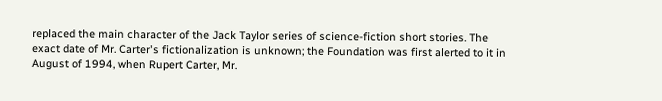replaced the main character of the Jack Taylor series of science-fiction short stories. The exact date of Mr. Carter's fictionalization is unknown; the Foundation was first alerted to it in August of 1994, when Rupert Carter, Mr.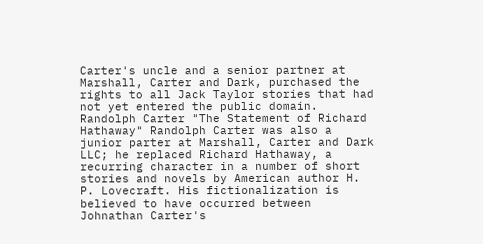Carter's uncle and a senior partner at Marshall, Carter and Dark, purchased the rights to all Jack Taylor stories that had not yet entered the public domain.
Randolph Carter "The Statement of Richard Hathaway" Randolph Carter was also a junior parter at Marshall, Carter and Dark LLC; he replaced Richard Hathaway, a recurring character in a number of short stories and novels by American author H. P. Lovecraft. His fictionalization is believed to have occurred between Johnathan Carter's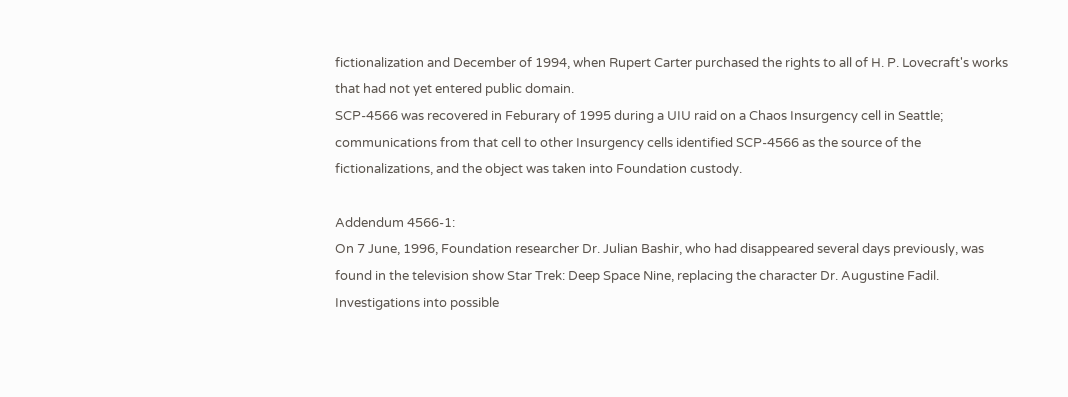fictionalization and December of 1994, when Rupert Carter purchased the rights to all of H. P. Lovecraft's works that had not yet entered public domain.
SCP-4566 was recovered in Feburary of 1995 during a UIU raid on a Chaos Insurgency cell in Seattle; communications from that cell to other Insurgency cells identified SCP-4566 as the source of the fictionalizations, and the object was taken into Foundation custody.

Addendum 4566-1:
On 7 June, 1996, Foundation researcher Dr. Julian Bashir, who had disappeared several days previously, was found in the television show Star Trek: Deep Space Nine, replacing the character Dr. Augustine Fadil. Investigations into possible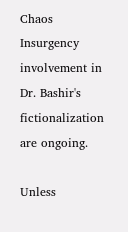Chaos Insurgency involvement in Dr. Bashir's fictionalization are ongoing.

Unless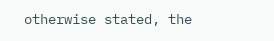otherwise stated, the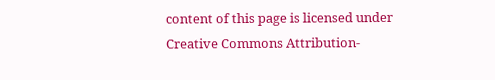content of this page is licensed under Creative Commons Attribution-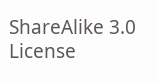ShareAlike 3.0 License